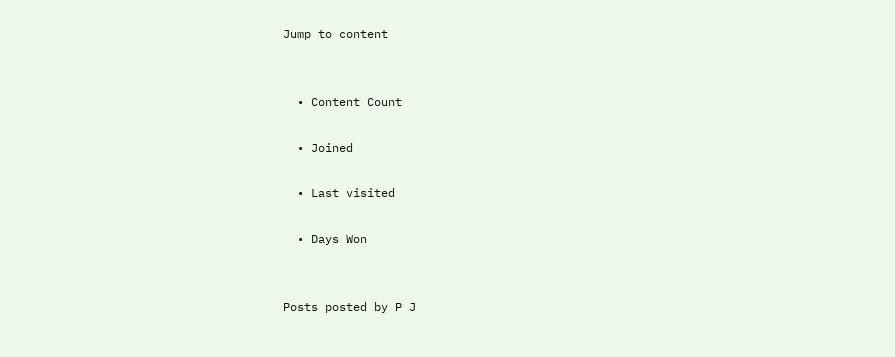Jump to content


  • Content Count

  • Joined

  • Last visited

  • Days Won


Posts posted by P J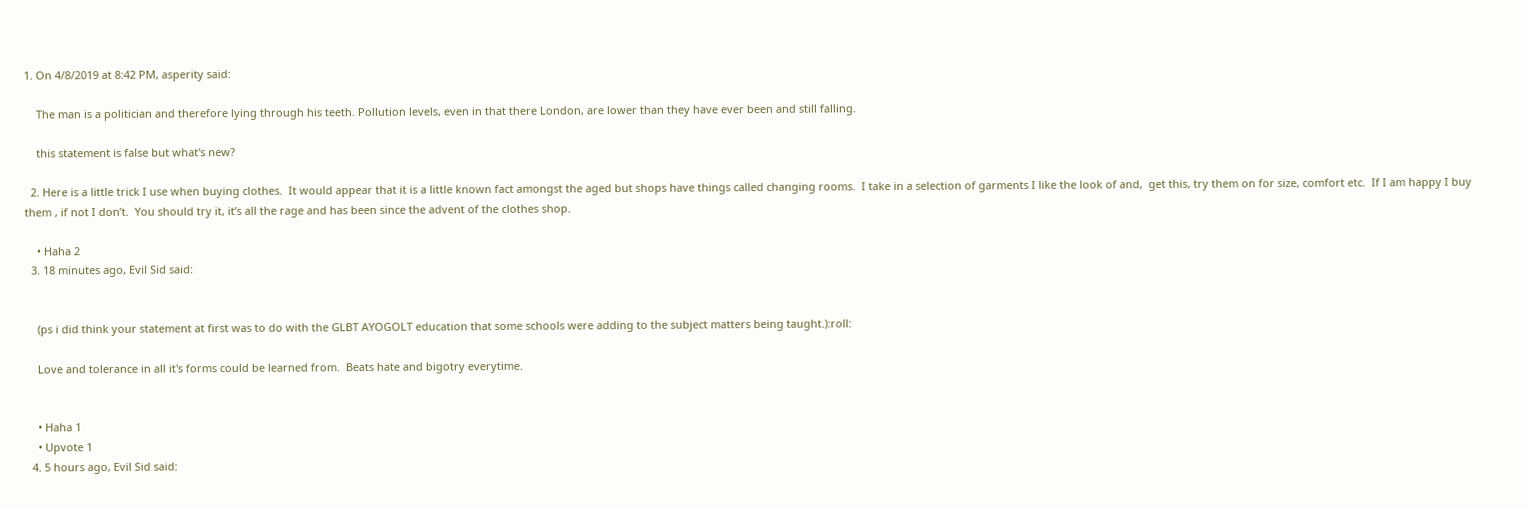1. On 4/8/2019 at 8:42 PM, asperity said:

    The man is a politician and therefore lying through his teeth. Pollution levels, even in that there London, are lower than they have ever been and still falling.

    this statement is false but what's new?

  2. Here is a little trick I use when buying clothes.  It would appear that it is a little known fact amongst the aged but shops have things called changing rooms.  I take in a selection of garments I like the look of and,  get this, try them on for size, comfort etc.  If I am happy I buy them , if not I don’t.  You should try it, it’s all the rage and has been since the advent of the clothes shop.

    • Haha 2
  3. 18 minutes ago, Evil Sid said:


    (ps i did think your statement at first was to do with the GLBT AYOGOLT education that some schools were adding to the subject matters being taught.):roll:

    Love and tolerance in all it's forms could be learned from.  Beats hate and bigotry everytime.


    • Haha 1
    • Upvote 1
  4. 5 hours ago, Evil Sid said: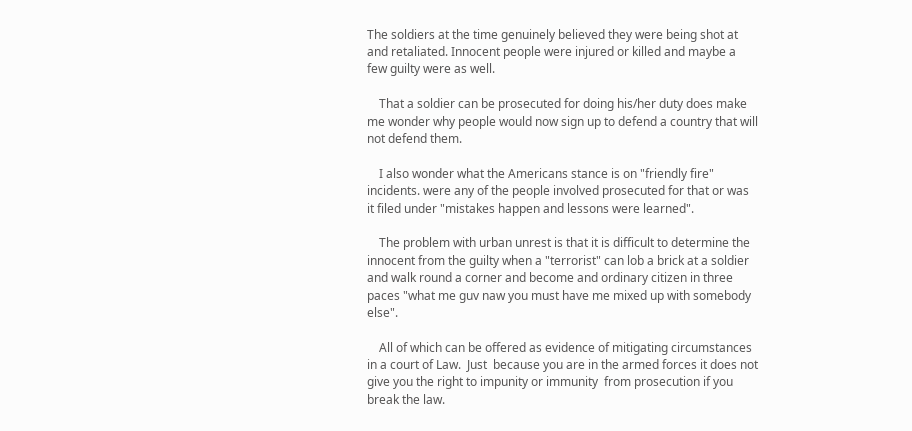The soldiers at the time genuinely believed they were being shot at and retaliated. Innocent people were injured or killed and maybe a few guilty were as well.

    That a soldier can be prosecuted for doing his/her duty does make me wonder why people would now sign up to defend a country that will not defend them.

    I also wonder what the Americans stance is on "friendly fire" incidents. were any of the people involved prosecuted for that or was it filed under "mistakes happen and lessons were learned".

    The problem with urban unrest is that it is difficult to determine the innocent from the guilty when a "terrorist" can lob a brick at a soldier and walk round a corner and become and ordinary citizen in three paces "what me guv naw you must have me mixed up with somebody else".

    All of which can be offered as evidence of mitigating circumstances in a court of Law.  Just  because you are in the armed forces it does not give you the right to impunity or immunity  from prosecution if you break the law.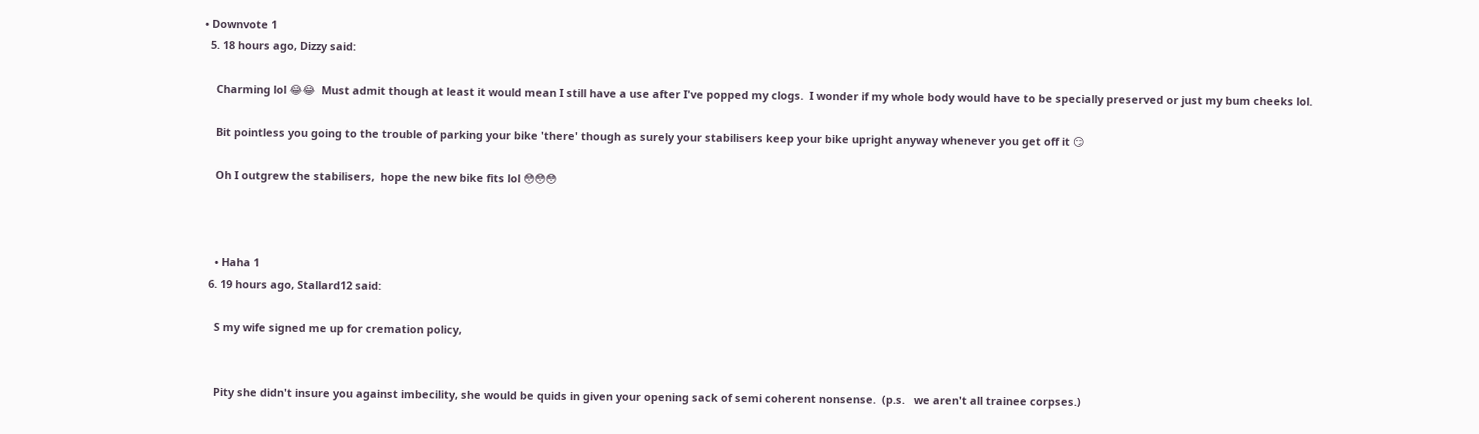• Downvote 1
  5. 18 hours ago, Dizzy said:

    Charming lol 😂😂  Must admit though at least it would mean I still have a use after I've popped my clogs.  I wonder if my whole body would have to be specially preserved or just my bum cheeks lol.

    Bit pointless you going to the trouble of parking your bike 'there' though as surely your stabilisers keep your bike upright anyway whenever you get off it 😏

    Oh I outgrew the stabilisers,  hope the new bike fits lol 😳😳😳



    • Haha 1
  6. 19 hours ago, Stallard12 said:

    S my wife signed me up for cremation policy,


    Pity she didn't insure you against imbecility, she would be quids in given your opening sack of semi coherent nonsense.  (p.s.   we aren't all trainee corpses.)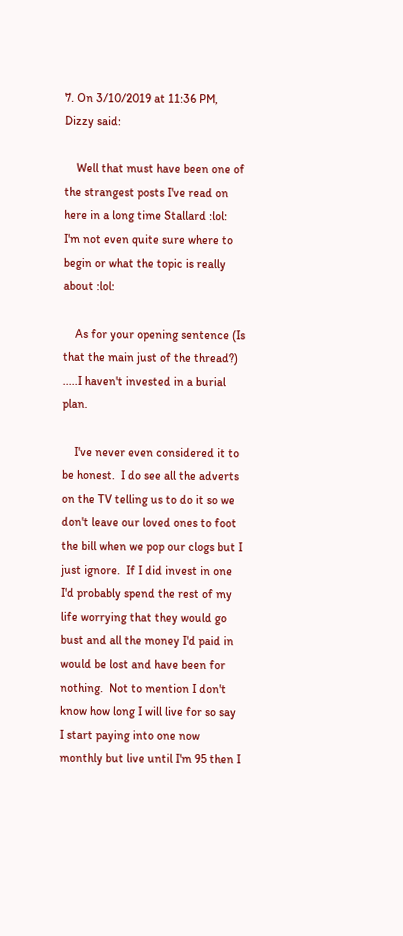7. On 3/10/2019 at 11:36 PM, Dizzy said:

    Well that must have been one of the strangest posts I've read on here in a long time Stallard :lol:  I'm not even quite sure where to begin or what the topic is really about :lol:

    As for your opening sentence (Is that the main just of the thread?) .....I haven't invested in a burial plan.

    I've never even considered it to be honest.  I do see all the adverts on the TV telling us to do it so we don't leave our loved ones to foot the bill when we pop our clogs but I just ignore.  If I did invest in one I'd probably spend the rest of my life worrying that they would go bust and all the money I'd paid in would be lost and have been for nothing.  Not to mention I don't know how long I will live for so say I start paying into one now monthly but live until I'm 95 then I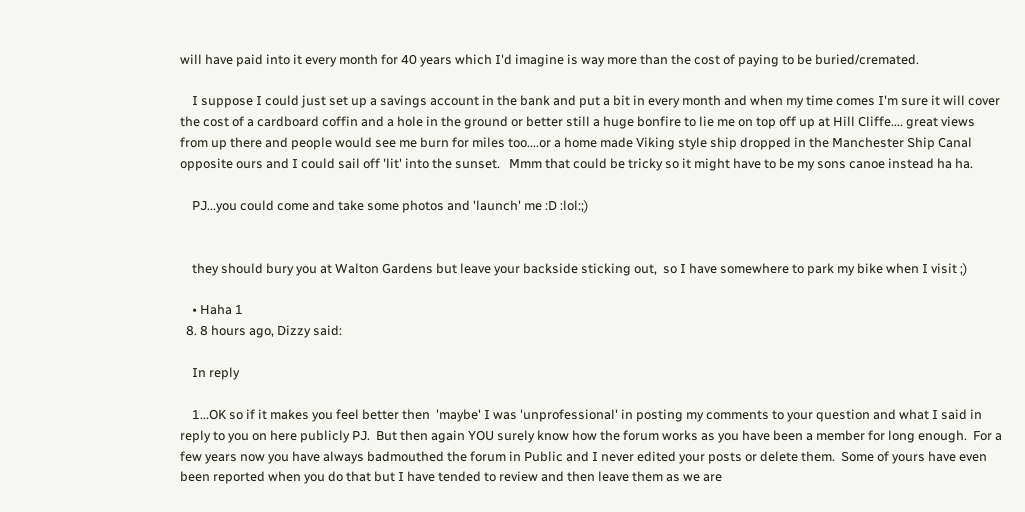will have paid into it every month for 40 years which I'd imagine is way more than the cost of paying to be buried/cremated.

    I suppose I could just set up a savings account in the bank and put a bit in every month and when my time comes I'm sure it will cover the cost of a cardboard coffin and a hole in the ground or better still a huge bonfire to lie me on top off up at Hill Cliffe.... great views from up there and people would see me burn for miles too....or a home made Viking style ship dropped in the Manchester Ship Canal opposite ours and I could sail off 'lit' into the sunset.   Mmm that could be tricky so it might have to be my sons canoe instead ha ha.

    PJ...you could come and take some photos and 'launch' me :D :lol:;)


    they should bury you at Walton Gardens but leave your backside sticking out,  so I have somewhere to park my bike when I visit ;)

    • Haha 1
  8. 8 hours ago, Dizzy said:

    In reply

    1...OK so if it makes you feel better then  'maybe' I was 'unprofessional' in posting my comments to your question and what I said in reply to you on here publicly PJ.  But then again YOU surely know how the forum works as you have been a member for long enough.  For a few years now you have always badmouthed the forum in Public and I never edited your posts or delete them.  Some of yours have even been reported when you do that but I have tended to review and then leave them as we are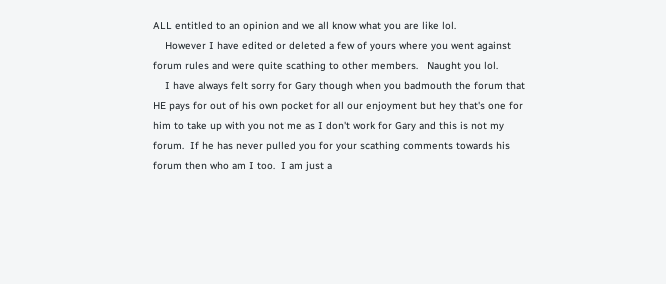ALL entitled to an opinion and we all know what you are like lol.
    However I have edited or deleted a few of yours where you went against forum rules and were quite scathing to other members.   Naught you lol.
    I have always felt sorry for Gary though when you badmouth the forum that HE pays for out of his own pocket for all our enjoyment but hey that's one for him to take up with you not me as I don't work for Gary and this is not my forum.  If he has never pulled you for your scathing comments towards his forum then who am I too.  I am just a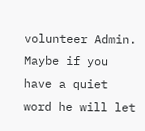volunteer Admin.  Maybe if you have a quiet word he will let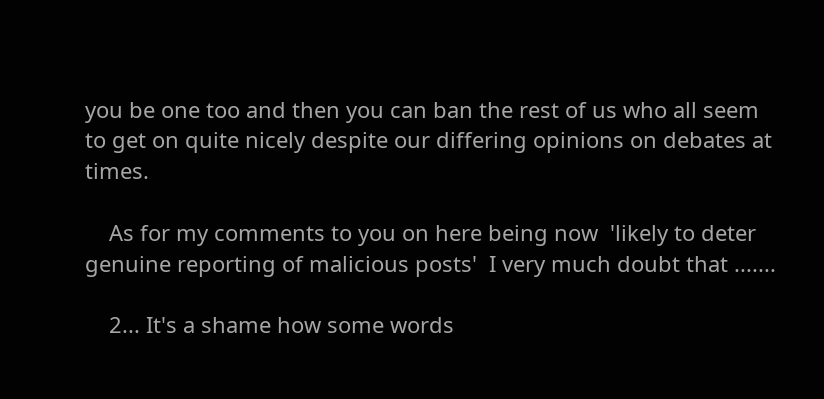you be one too and then you can ban the rest of us who all seem to get on quite nicely despite our differing opinions on debates at times.

    As for my comments to you on here being now  'likely to deter genuine reporting of malicious posts'  I very much doubt that .......

    2... It's a shame how some words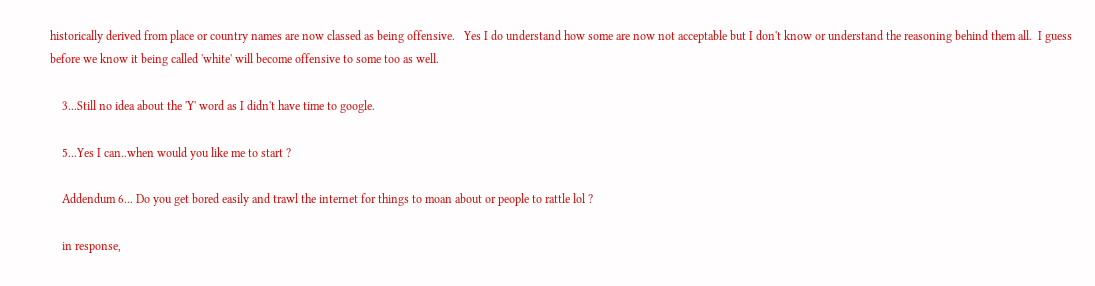historically derived from place or country names are now classed as being offensive.   Yes I do understand how some are now not acceptable but I don't know or understand the reasoning behind them all.  I guess before we know it being called 'white' will become offensive to some too as well.

    3...Still no idea about the 'Y' word as I didn't have time to google.

    5...Yes I can..when would you like me to start ?

    Addendum 6... Do you get bored easily and trawl the internet for things to moan about or people to rattle lol ?

    in response,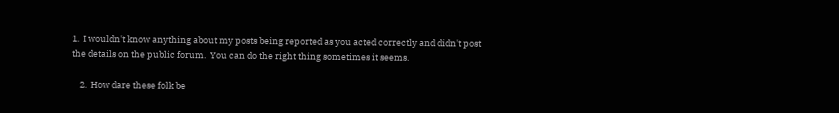1.  I wouldn't know anything about my posts being reported as you acted correctly and didn't post the details on the public forum.  You can do the right thing sometimes it seems.

    2.  How dare these folk be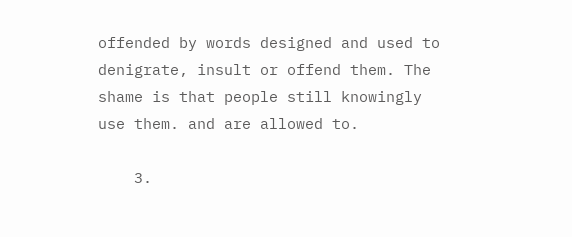offended by words designed and used to denigrate, insult or offend them. The shame is that people still knowingly use them. and are allowed to.

    3.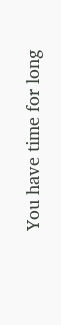You have time for long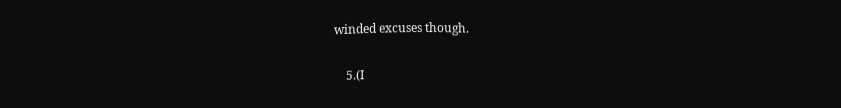winded excuses though.

    5.(I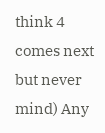think 4 comes next but never mind) Any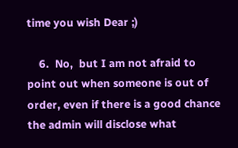time you wish Dear ;)

    6.  No,  but I am not afraid to point out when someone is out of order, even if there is a good chance the admin will disclose what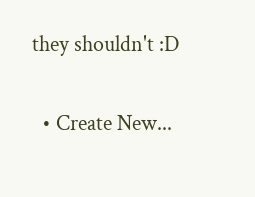they shouldn't :D

  • Create New...